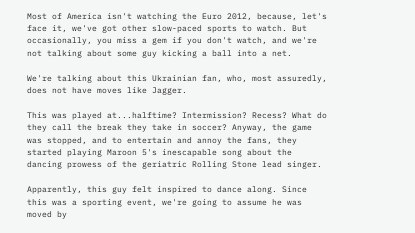Most of America isn't watching the Euro 2012, because, let's face it, we've got other slow-paced sports to watch. But occasionally, you miss a gem if you don't watch, and we're not talking about some guy kicking a ball into a net.

We're talking about this Ukrainian fan, who, most assuredly, does not have moves like Jagger.

This was played at...halftime? Intermission? Recess? What do they call the break they take in soccer? Anyway, the game was stopped, and to entertain and annoy the fans, they started playing Maroon 5's inescapable song about the dancing prowess of the geriatric Rolling Stone lead singer.

Apparently, this guy felt inspired to dance along. Since this was a sporting event, we're going to assume he was moved by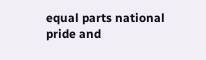equal parts national pride and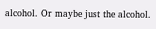alcohol. Or maybe just the alcohol.